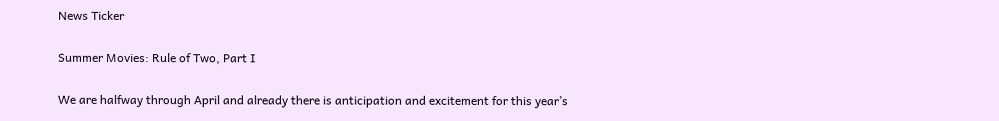News Ticker

Summer Movies: Rule of Two, Part I

We are halfway through April and already there is anticipation and excitement for this year’s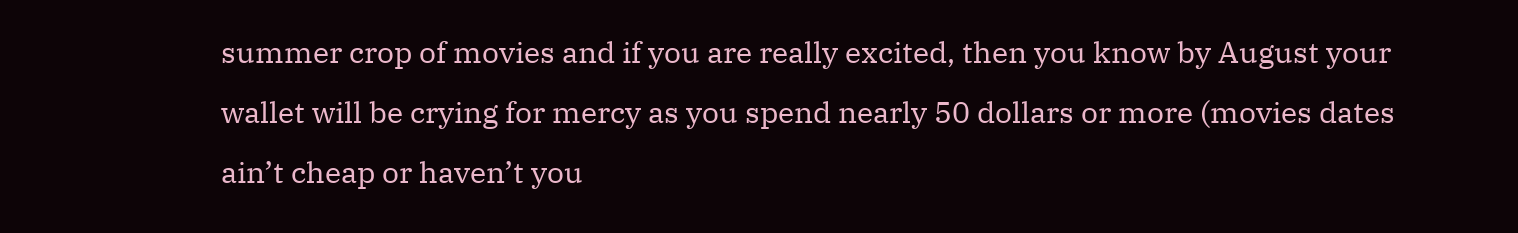summer crop of movies and if you are really excited, then you know by August your wallet will be crying for mercy as you spend nearly 50 dollars or more (movies dates ain’t cheap or haven’t you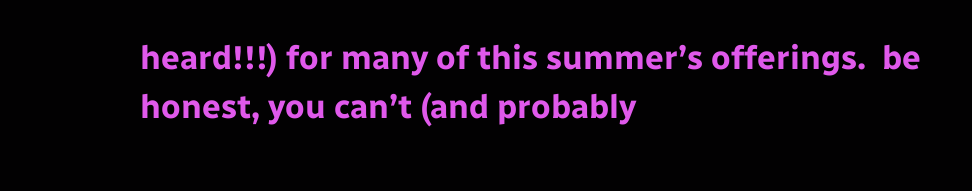heard!!!) for many of this summer’s offerings.  be honest, you can’t (and probably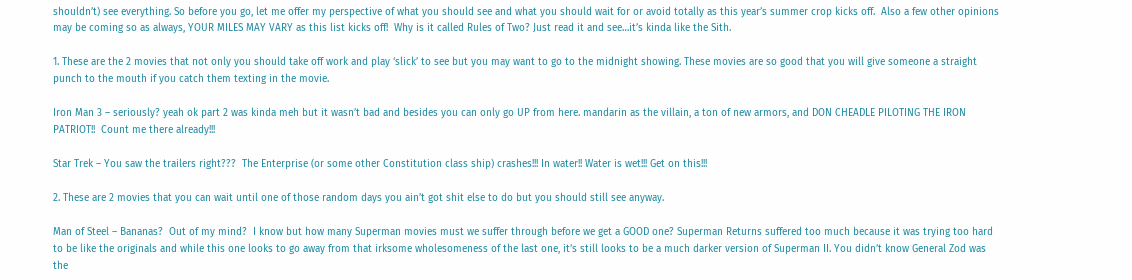shouldn’t) see everything. So before you go, let me offer my perspective of what you should see and what you should wait for or avoid totally as this year’s summer crop kicks off.  Also a few other opinions may be coming so as always, YOUR MILES MAY VARY as this list kicks off!  Why is it called Rules of Two? Just read it and see…it’s kinda like the Sith.

1. These are the 2 movies that not only you should take off work and play ‘slick’ to see but you may want to go to the midnight showing. These movies are so good that you will give someone a straight punch to the mouth if you catch them texting in the movie.

Iron Man 3 – seriously? yeah ok part 2 was kinda meh but it wasn’t bad and besides you can only go UP from here. mandarin as the villain, a ton of new armors, and DON CHEADLE PILOTING THE IRON PATRIOT!!  Count me there already!!!

Star Trek – You saw the trailers right???  The Enterprise (or some other Constitution class ship) crashes!!! In water!! Water is wet!!! Get on this!!!

2. These are 2 movies that you can wait until one of those random days you ain’t got shit else to do but you should still see anyway.

Man of Steel – Bananas?  Out of my mind?  I know but how many Superman movies must we suffer through before we get a GOOD one? Superman Returns suffered too much because it was trying too hard to be like the originals and while this one looks to go away from that irksome wholesomeness of the last one, it’s still looks to be a much darker version of Superman II. You didn’t know General Zod was the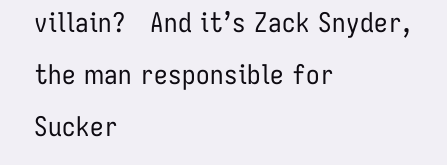villain?   And it’s Zack Snyder, the man responsible for Sucker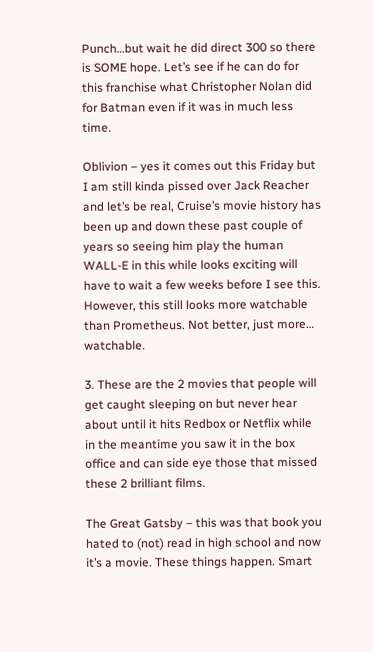Punch…but wait he did direct 300 so there is SOME hope. Let’s see if he can do for this franchise what Christopher Nolan did for Batman even if it was in much less time.

Oblivion – yes it comes out this Friday but I am still kinda pissed over Jack Reacher and let’s be real, Cruise’s movie history has been up and down these past couple of years so seeing him play the human WALL-E in this while looks exciting will have to wait a few weeks before I see this. However, this still looks more watchable than Prometheus. Not better, just more… watchable.

3. These are the 2 movies that people will get caught sleeping on but never hear about until it hits Redbox or Netflix while in the meantime you saw it in the box office and can side eye those that missed these 2 brilliant films.

The Great Gatsby – this was that book you hated to (not) read in high school and now it’s a movie. These things happen. Smart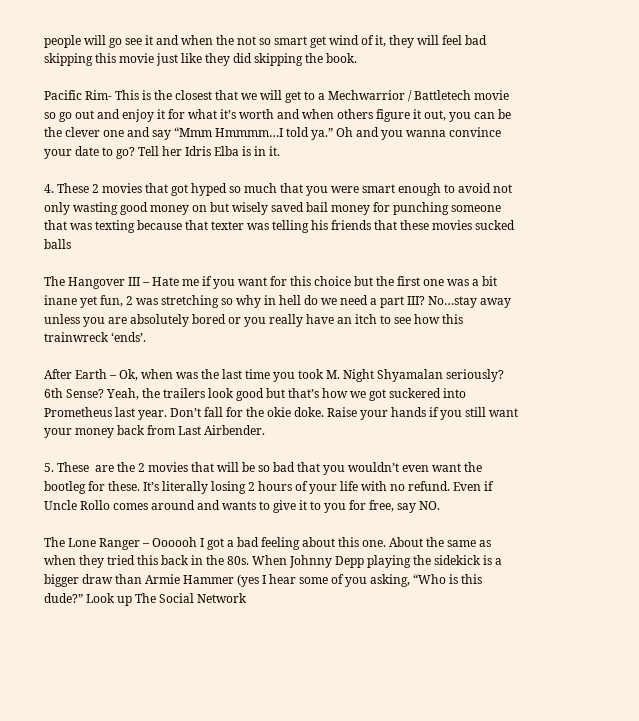people will go see it and when the not so smart get wind of it, they will feel bad skipping this movie just like they did skipping the book.

Pacific Rim- This is the closest that we will get to a Mechwarrior / Battletech movie so go out and enjoy it for what it’s worth and when others figure it out, you can be the clever one and say “Mmm Hmmmm…I told ya.” Oh and you wanna convince your date to go? Tell her Idris Elba is in it.

4. These 2 movies that got hyped so much that you were smart enough to avoid not only wasting good money on but wisely saved bail money for punching someone that was texting because that texter was telling his friends that these movies sucked balls

The Hangover III – Hate me if you want for this choice but the first one was a bit inane yet fun, 2 was stretching so why in hell do we need a part III? No…stay away unless you are absolutely bored or you really have an itch to see how this trainwreck ‘ends’.

After Earth – Ok, when was the last time you took M. Night Shyamalan seriously? 6th Sense? Yeah, the trailers look good but that’s how we got suckered into Prometheus last year. Don’t fall for the okie doke. Raise your hands if you still want your money back from Last Airbender.

5. These  are the 2 movies that will be so bad that you wouldn’t even want the bootleg for these. It’s literally losing 2 hours of your life with no refund. Even if Uncle Rollo comes around and wants to give it to you for free, say NO.

The Lone Ranger – Oooooh I got a bad feeling about this one. About the same as when they tried this back in the 80s. When Johnny Depp playing the sidekick is a bigger draw than Armie Hammer (yes I hear some of you asking, “Who is this dude?” Look up The Social Network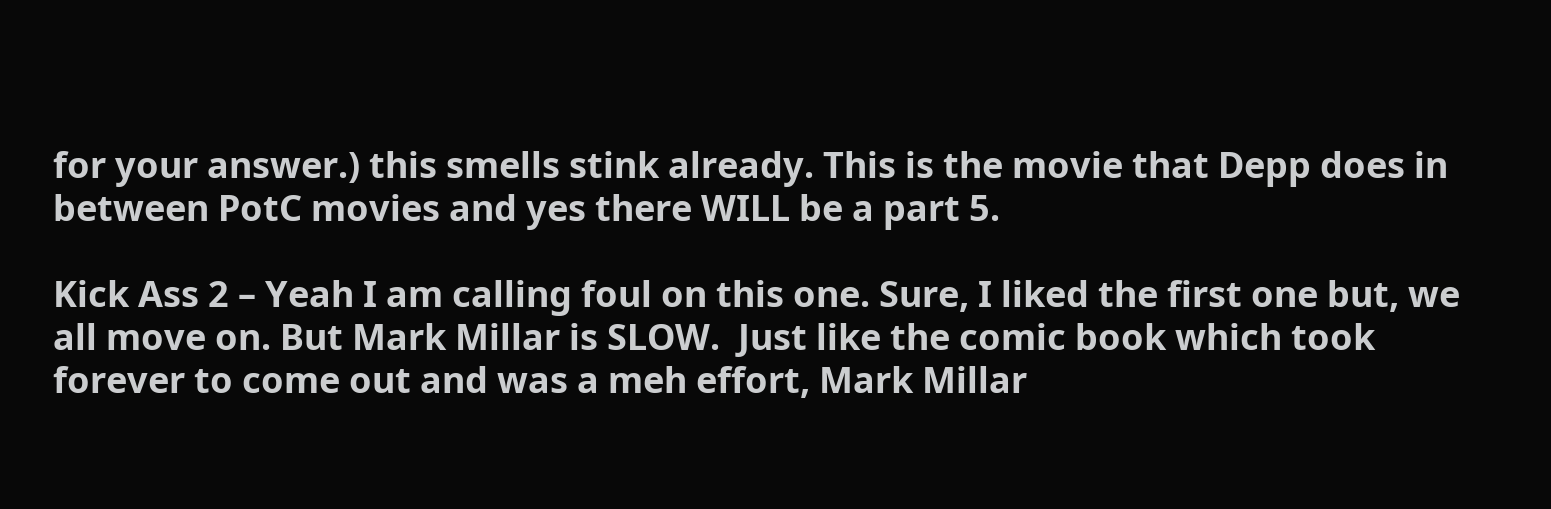for your answer.) this smells stink already. This is the movie that Depp does in between PotC movies and yes there WILL be a part 5.

Kick Ass 2 – Yeah I am calling foul on this one. Sure, I liked the first one but, we all move on. But Mark Millar is SLOW.  Just like the comic book which took forever to come out and was a meh effort, Mark Millar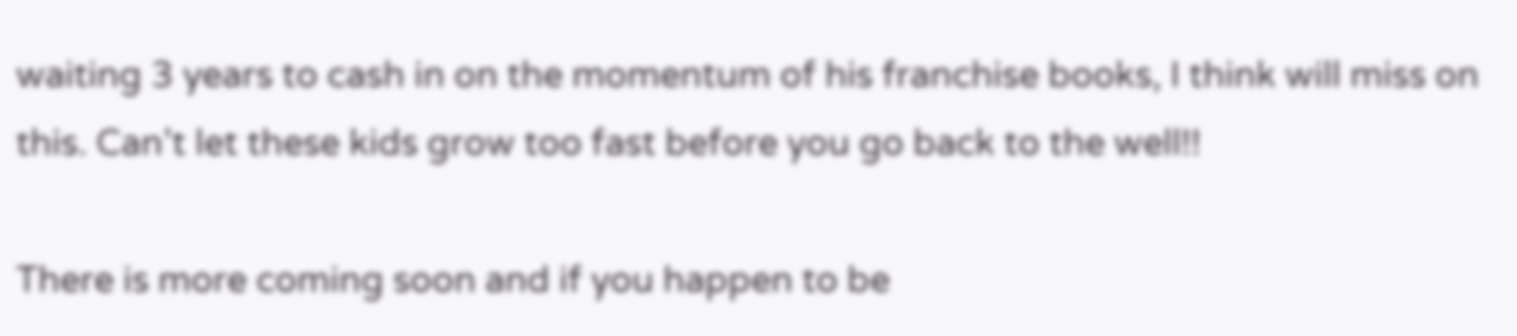waiting 3 years to cash in on the momentum of his franchise books, I think will miss on this. Can’t let these kids grow too fast before you go back to the well!!

There is more coming soon and if you happen to be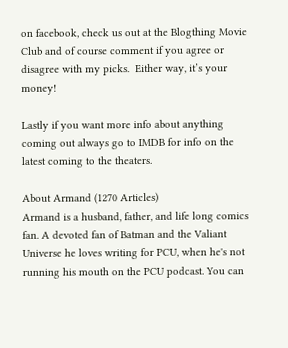on facebook, check us out at the Blogthing Movie Club and of course comment if you agree or disagree with my picks.  Either way, it’s your money!

Lastly if you want more info about anything coming out always go to IMDB for info on the latest coming to the theaters.

About Armand (1270 Articles)
Armand is a husband, father, and life long comics fan. A devoted fan of Batman and the Valiant Universe he loves writing for PCU, when he's not running his mouth on the PCU podcast. You can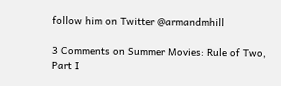follow him on Twitter @armandmhill

3 Comments on Summer Movies: Rule of Two, Part I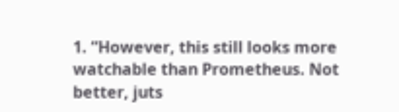1. “However, this still looks more watchable than Prometheus. Not better, juts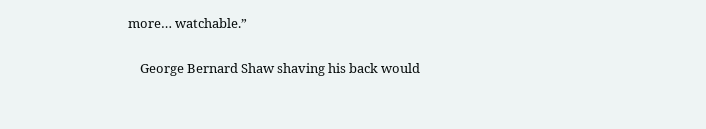more… watchable.”

    George Bernard Shaw shaving his back would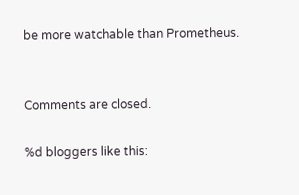be more watchable than Prometheus.


Comments are closed.

%d bloggers like this: